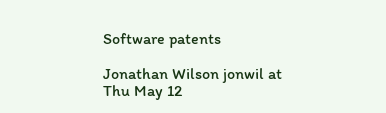Software patents

Jonathan Wilson jonwil at
Thu May 12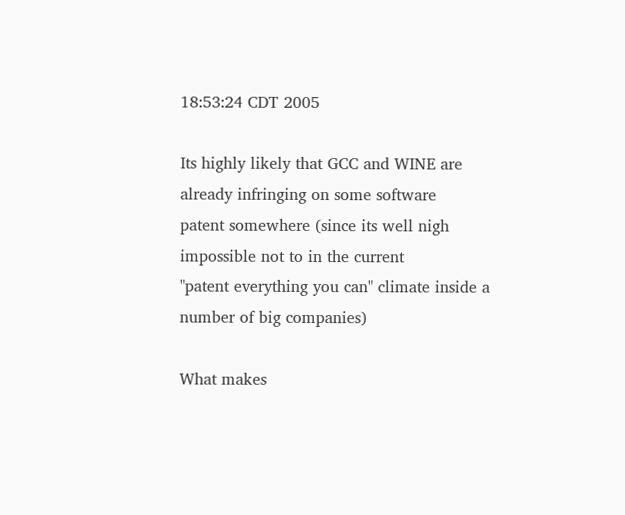18:53:24 CDT 2005

Its highly likely that GCC and WINE are already infringing on some software
patent somewhere (since its well nigh impossible not to in the current
"patent everything you can" climate inside a number of big companies)

What makes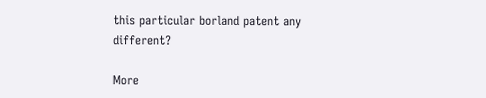this particular borland patent any different?

More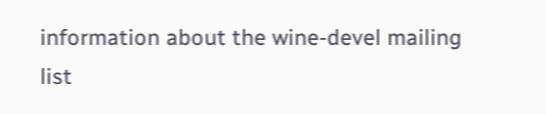information about the wine-devel mailing list